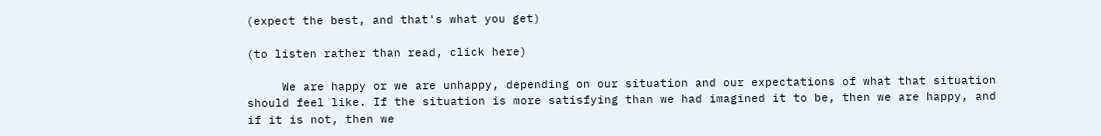(expect the best, and that's what you get)

(to listen rather than read, click here)

     We are happy or we are unhappy, depending on our situation and our expectations of what that situation should feel like. If the situation is more satisfying than we had imagined it to be, then we are happy, and if it is not, then we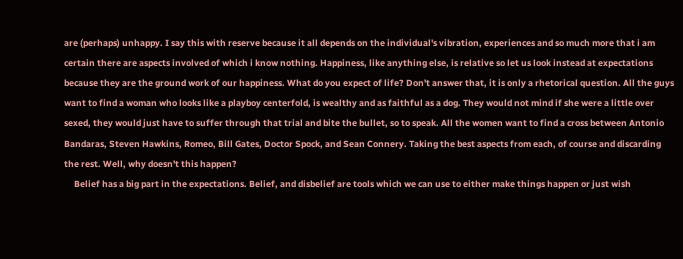are (perhaps) unhappy. I say this with reserve because it all depends on the individual's vibration, experiences and so much more that i am certain there are aspects involved of which i know nothing. Happiness, like anything else, is relative so let us look instead at expectations because they are the ground work of our happiness. What do you expect of life? Don't answer that, it is only a rhetorical question. All the guys want to find a woman who looks like a playboy centerfold, is wealthy and as faithful as a dog. They would not mind if she were a little over sexed, they would just have to suffer through that trial and bite the bullet, so to speak. All the women want to find a cross between Antonio Bandaras, Steven Hawkins, Romeo, Bill Gates, Doctor Spock, and Sean Connery. Taking the best aspects from each, of course and discarding the rest. Well, why doesn't this happen?
     Belief has a big part in the expectations. Belief, and disbelief are tools which we can use to either make things happen or just wish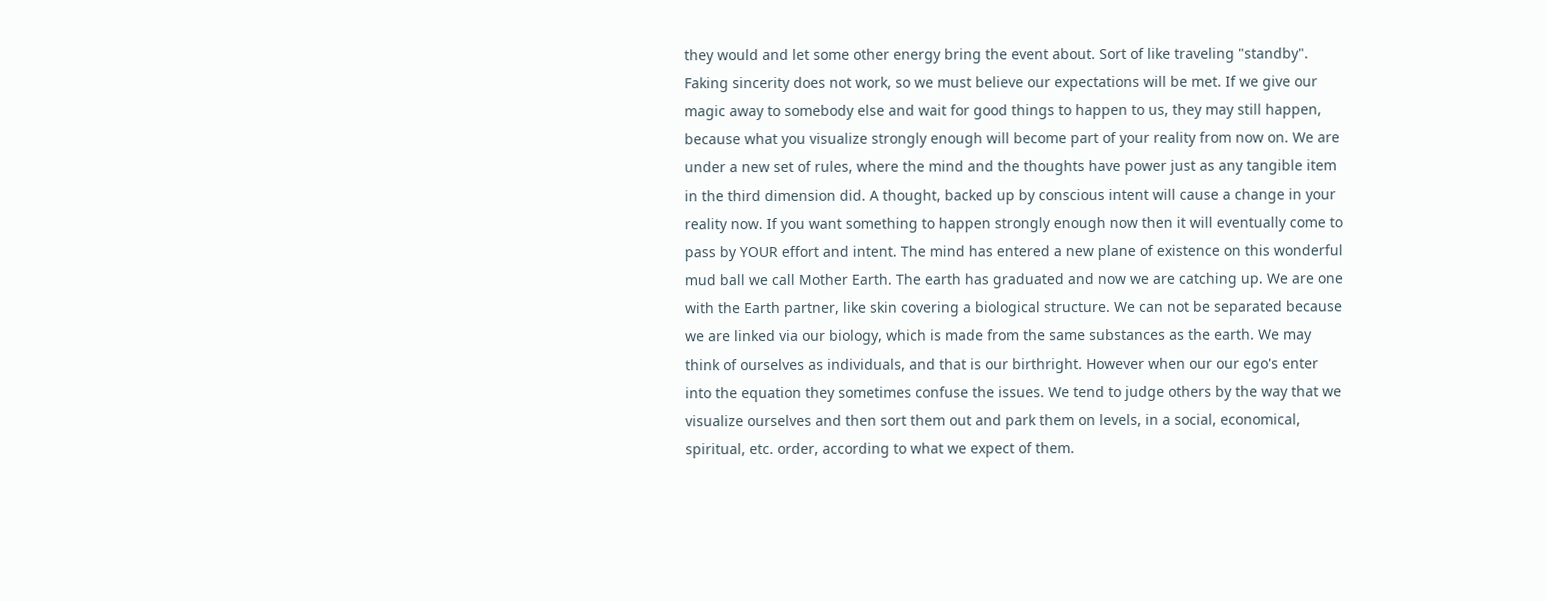they would and let some other energy bring the event about. Sort of like traveling "standby". Faking sincerity does not work, so we must believe our expectations will be met. If we give our magic away to somebody else and wait for good things to happen to us, they may still happen, because what you visualize strongly enough will become part of your reality from now on. We are under a new set of rules, where the mind and the thoughts have power just as any tangible item in the third dimension did. A thought, backed up by conscious intent will cause a change in your reality now. If you want something to happen strongly enough now then it will eventually come to pass by YOUR effort and intent. The mind has entered a new plane of existence on this wonderful mud ball we call Mother Earth. The earth has graduated and now we are catching up. We are one with the Earth partner, like skin covering a biological structure. We can not be separated because we are linked via our biology, which is made from the same substances as the earth. We may think of ourselves as individuals, and that is our birthright. However when our our ego's enter into the equation they sometimes confuse the issues. We tend to judge others by the way that we visualize ourselves and then sort them out and park them on levels, in a social, economical, spiritual, etc. order, according to what we expect of them.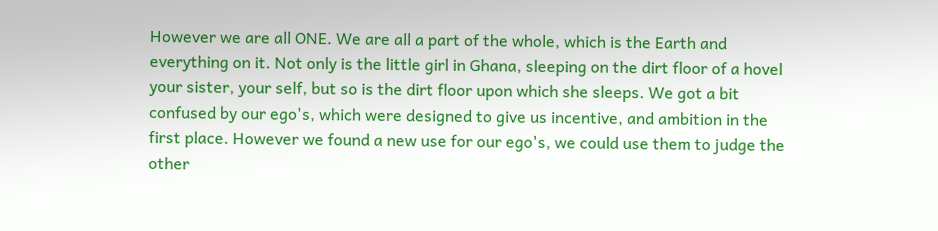However we are all ONE. We are all a part of the whole, which is the Earth and everything on it. Not only is the little girl in Ghana, sleeping on the dirt floor of a hovel your sister, your self, but so is the dirt floor upon which she sleeps. We got a bit confused by our ego's, which were designed to give us incentive, and ambition in the first place. However we found a new use for our ego's, we could use them to judge the other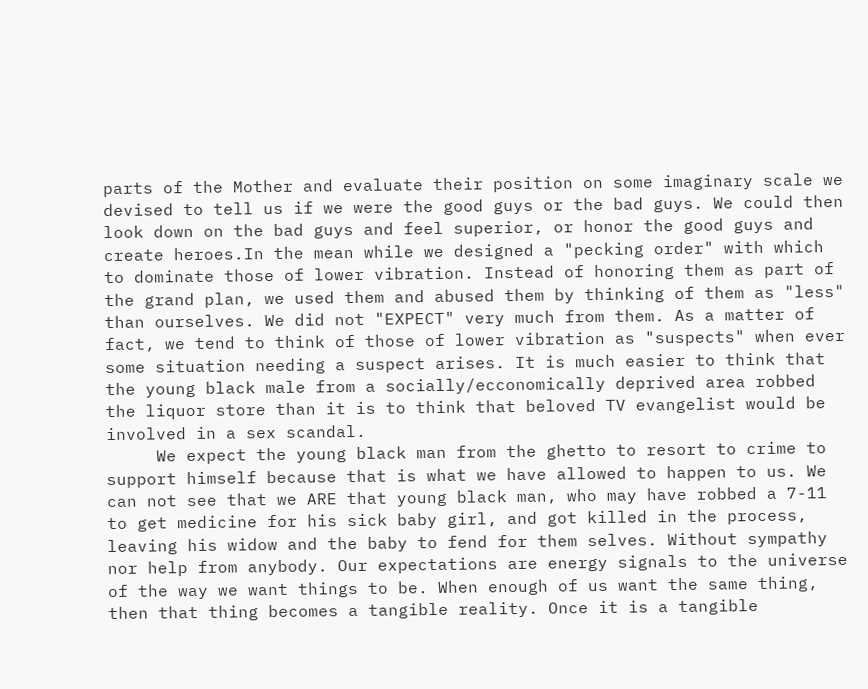parts of the Mother and evaluate their position on some imaginary scale we devised to tell us if we were the good guys or the bad guys. We could then look down on the bad guys and feel superior, or honor the good guys and create heroes.In the mean while we designed a "pecking order" with which to dominate those of lower vibration. Instead of honoring them as part of the grand plan, we used them and abused them by thinking of them as "less" than ourselves. We did not "EXPECT" very much from them. As a matter of fact, we tend to think of those of lower vibration as "suspects" when ever some situation needing a suspect arises. It is much easier to think that the young black male from a socially/ecconomically deprived area robbed the liquor store than it is to think that beloved TV evangelist would be involved in a sex scandal.
     We expect the young black man from the ghetto to resort to crime to support himself because that is what we have allowed to happen to us. We can not see that we ARE that young black man, who may have robbed a 7-11 to get medicine for his sick baby girl, and got killed in the process, leaving his widow and the baby to fend for them selves. Without sympathy nor help from anybody. Our expectations are energy signals to the universe of the way we want things to be. When enough of us want the same thing, then that thing becomes a tangible reality. Once it is a tangible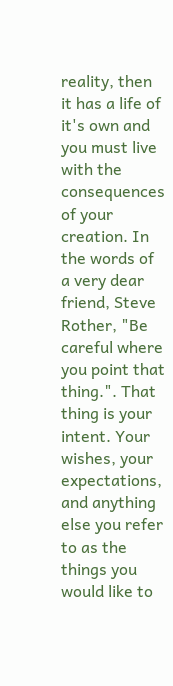reality, then it has a life of it's own and you must live with the consequences of your creation. In the words of a very dear friend, Steve Rother, "Be careful where you point that thing.". That thing is your intent. Your wishes, your expectations, and anything else you refer to as the things you would like to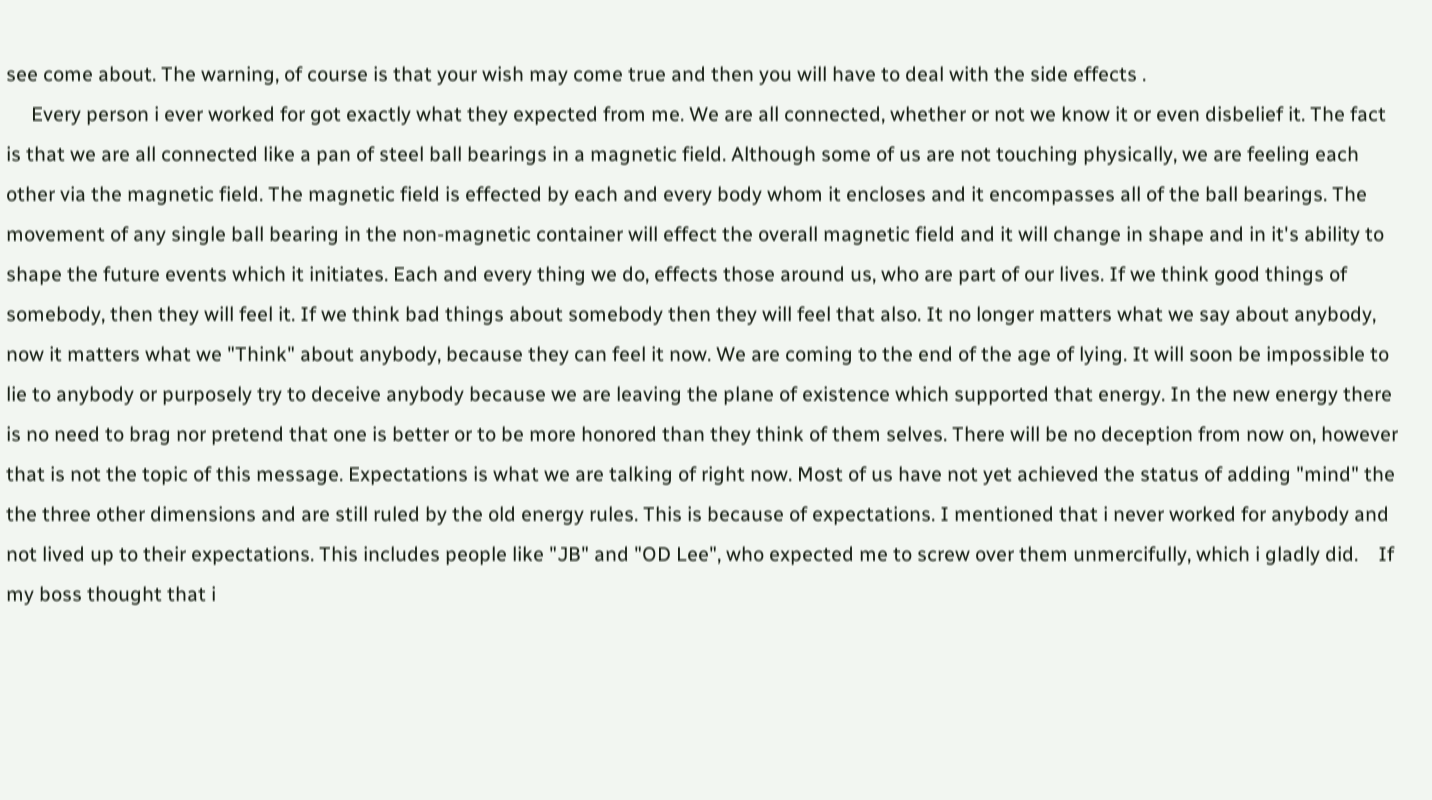see come about. The warning, of course is that your wish may come true and then you will have to deal with the side effects .
     Every person i ever worked for got exactly what they expected from me. We are all connected, whether or not we know it or even disbelief it. The fact is that we are all connected like a pan of steel ball bearings in a magnetic field. Although some of us are not touching physically, we are feeling each other via the magnetic field. The magnetic field is effected by each and every body whom it encloses and it encompasses all of the ball bearings. The movement of any single ball bearing in the non-magnetic container will effect the overall magnetic field and it will change in shape and in it's ability to shape the future events which it initiates. Each and every thing we do, effects those around us, who are part of our lives. If we think good things of somebody, then they will feel it. If we think bad things about somebody then they will feel that also. It no longer matters what we say about anybody, now it matters what we "Think" about anybody, because they can feel it now. We are coming to the end of the age of lying. It will soon be impossible to lie to anybody or purposely try to deceive anybody because we are leaving the plane of existence which supported that energy. In the new energy there is no need to brag nor pretend that one is better or to be more honored than they think of them selves. There will be no deception from now on, however that is not the topic of this message. Expectations is what we are talking of right now. Most of us have not yet achieved the status of adding "mind" the the three other dimensions and are still ruled by the old energy rules. This is because of expectations. I mentioned that i never worked for anybody and not lived up to their expectations. This includes people like "JB" and "OD Lee", who expected me to screw over them unmercifully, which i gladly did.    If my boss thought that i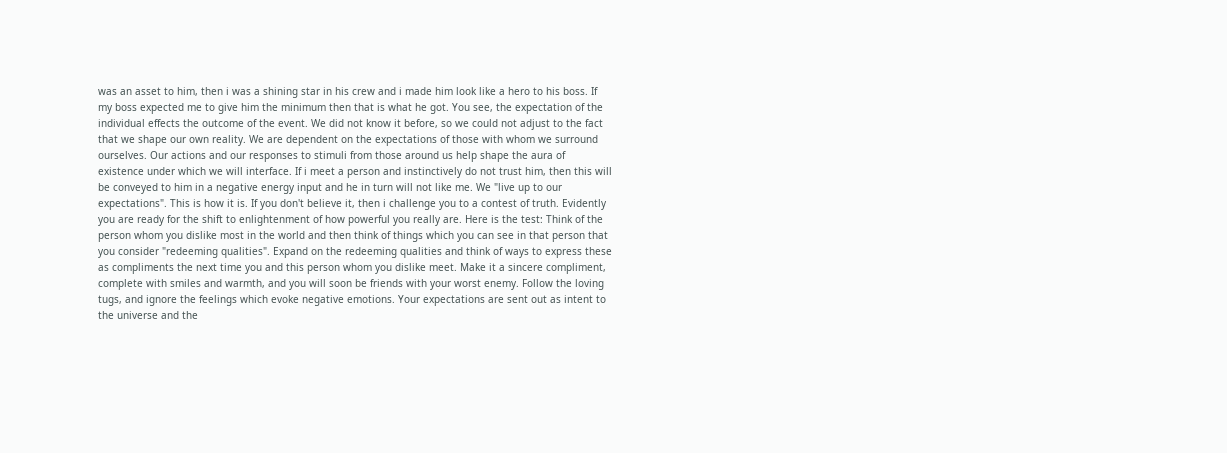was an asset to him, then i was a shining star in his crew and i made him look like a hero to his boss. If my boss expected me to give him the minimum then that is what he got. You see, the expectation of the individual effects the outcome of the event. We did not know it before, so we could not adjust to the fact that we shape our own reality. We are dependent on the expectations of those with whom we surround ourselves. Our actions and our responses to stimuli from those around us help shape the aura of existence under which we will interface. If i meet a person and instinctively do not trust him, then this will be conveyed to him in a negative energy input and he in turn will not like me. We "live up to our expectations". This is how it is. If you don't believe it, then i challenge you to a contest of truth. Evidently you are ready for the shift to enlightenment of how powerful you really are. Here is the test: Think of the person whom you dislike most in the world and then think of things which you can see in that person that you consider "redeeming qualities". Expand on the redeeming qualities and think of ways to express these as compliments the next time you and this person whom you dislike meet. Make it a sincere compliment, complete with smiles and warmth, and you will soon be friends with your worst enemy. Follow the loving tugs, and ignore the feelings which evoke negative emotions. Your expectations are sent out as intent to the universe and the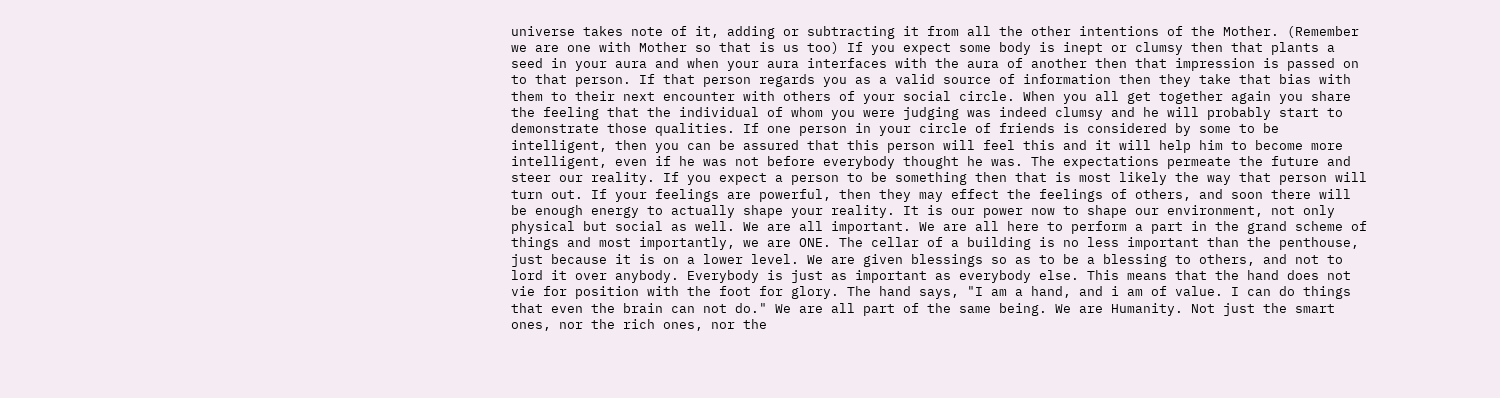universe takes note of it, adding or subtracting it from all the other intentions of the Mother. (Remember we are one with Mother so that is us too) If you expect some body is inept or clumsy then that plants a seed in your aura and when your aura interfaces with the aura of another then that impression is passed on to that person. If that person regards you as a valid source of information then they take that bias with them to their next encounter with others of your social circle. When you all get together again you share the feeling that the individual of whom you were judging was indeed clumsy and he will probably start to demonstrate those qualities. If one person in your circle of friends is considered by some to be intelligent, then you can be assured that this person will feel this and it will help him to become more intelligent, even if he was not before everybody thought he was. The expectations permeate the future and steer our reality. If you expect a person to be something then that is most likely the way that person will turn out. If your feelings are powerful, then they may effect the feelings of others, and soon there will be enough energy to actually shape your reality. It is our power now to shape our environment, not only physical but social as well. We are all important. We are all here to perform a part in the grand scheme of things and most importantly, we are ONE. The cellar of a building is no less important than the penthouse, just because it is on a lower level. We are given blessings so as to be a blessing to others, and not to lord it over anybody. Everybody is just as important as everybody else. This means that the hand does not vie for position with the foot for glory. The hand says, "I am a hand, and i am of value. I can do things that even the brain can not do." We are all part of the same being. We are Humanity. Not just the smart ones, nor the rich ones, nor the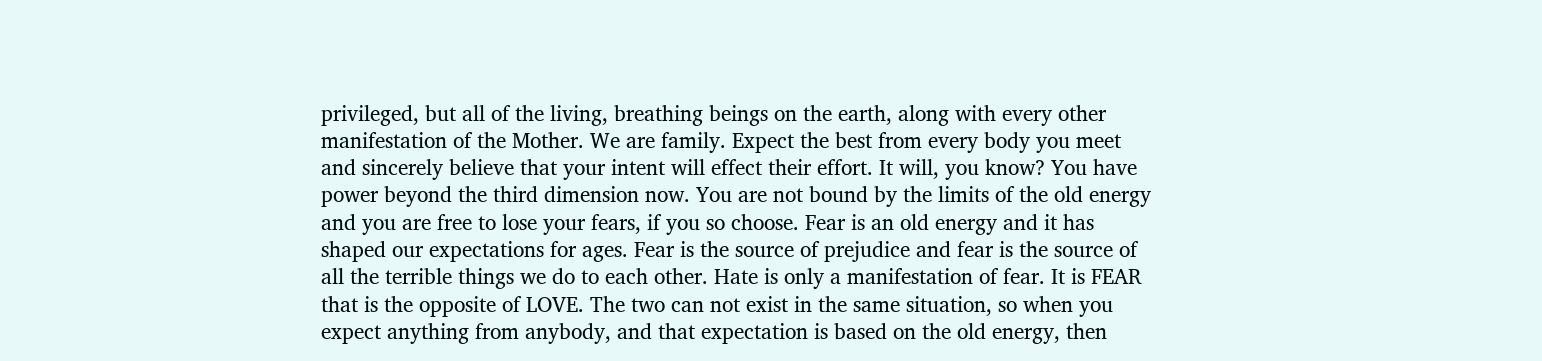privileged, but all of the living, breathing beings on the earth, along with every other manifestation of the Mother. We are family. Expect the best from every body you meet and sincerely believe that your intent will effect their effort. It will, you know? You have power beyond the third dimension now. You are not bound by the limits of the old energy and you are free to lose your fears, if you so choose. Fear is an old energy and it has shaped our expectations for ages. Fear is the source of prejudice and fear is the source of all the terrible things we do to each other. Hate is only a manifestation of fear. It is FEAR that is the opposite of LOVE. The two can not exist in the same situation, so when you expect anything from anybody, and that expectation is based on the old energy, then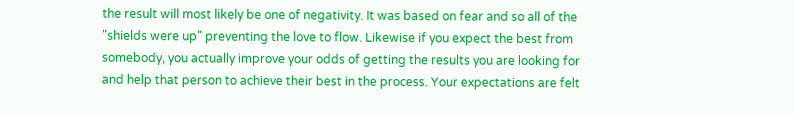the result will most likely be one of negativity. It was based on fear and so all of the "shields were up" preventing the love to flow. Likewise if you expect the best from somebody, you actually improve your odds of getting the results you are looking for and help that person to achieve their best in the process. Your expectations are felt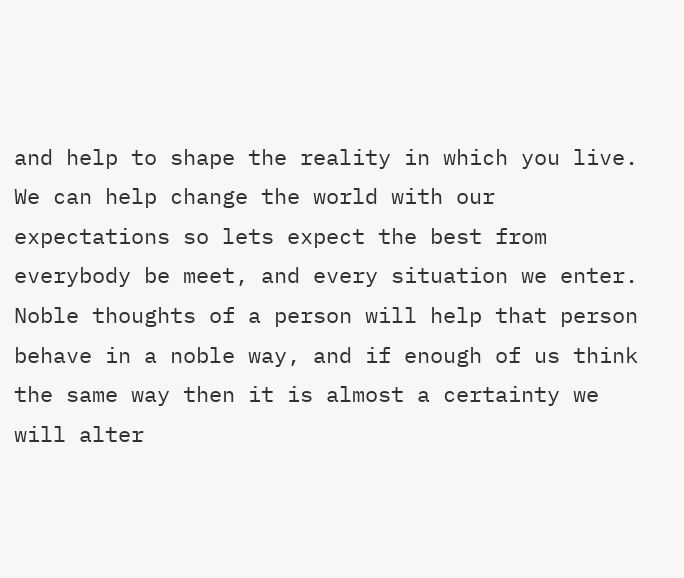and help to shape the reality in which you live. We can help change the world with our expectations so lets expect the best from everybody be meet, and every situation we enter. Noble thoughts of a person will help that person behave in a noble way, and if enough of us think the same way then it is almost a certainty we will alter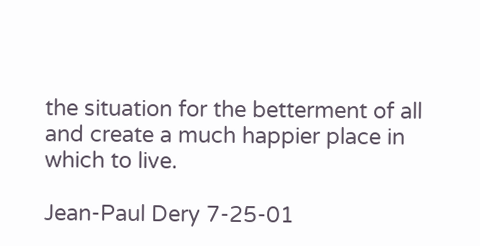the situation for the betterment of all and create a much happier place in which to live.

Jean-Paul Dery 7-25-01